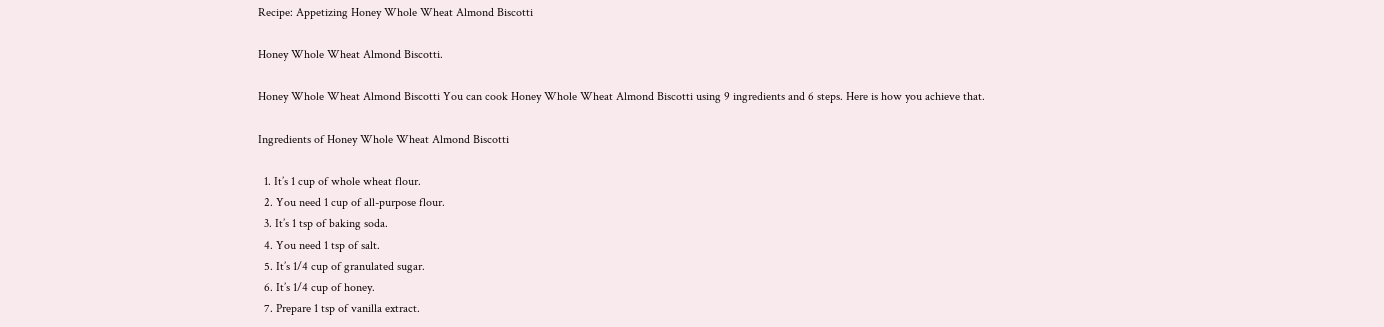Recipe: Appetizing Honey Whole Wheat Almond Biscotti

Honey Whole Wheat Almond Biscotti.

Honey Whole Wheat Almond Biscotti You can cook Honey Whole Wheat Almond Biscotti using 9 ingredients and 6 steps. Here is how you achieve that.

Ingredients of Honey Whole Wheat Almond Biscotti

  1. It’s 1 cup of whole wheat flour.
  2. You need 1 cup of all-purpose flour.
  3. It’s 1 tsp of baking soda.
  4. You need 1 tsp of salt.
  5. It’s 1/4 cup of granulated sugar.
  6. It’s 1/4 cup of honey.
  7. Prepare 1 tsp of vanilla extract.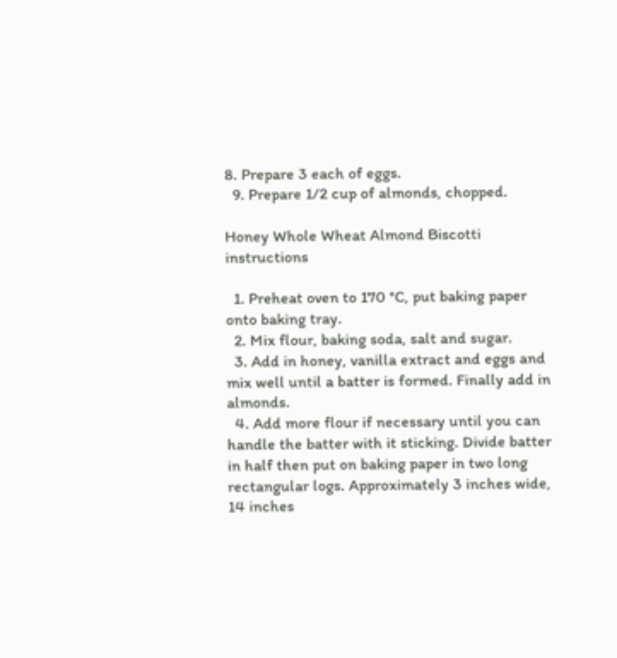8. Prepare 3 each of eggs.
  9. Prepare 1/2 cup of almonds, chopped.

Honey Whole Wheat Almond Biscotti instructions

  1. Preheat oven to 170 °C, put baking paper onto baking tray.
  2. Mix flour, baking soda, salt and sugar.
  3. Add in honey, vanilla extract and eggs and mix well until a batter is formed. Finally add in almonds.
  4. Add more flour if necessary until you can handle the batter with it sticking. Divide batter in half then put on baking paper in two long rectangular logs. Approximately 3 inches wide, 14 inches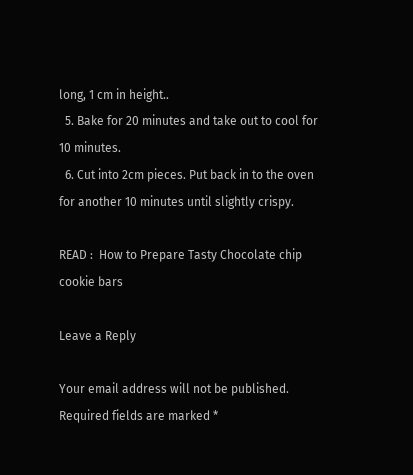long, 1 cm in height..
  5. Bake for 20 minutes and take out to cool for 10 minutes.
  6. Cut into 2cm pieces. Put back in to the oven for another 10 minutes until slightly crispy.

READ :  How to Prepare Tasty Chocolate chip cookie bars

Leave a Reply

Your email address will not be published. Required fields are marked *